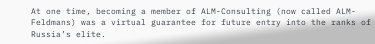At one time, becoming a member of ALM-Consulting (now called ALM-Feldmans) was a virtual guarantee for future entry into the ranks of Russia’s elite.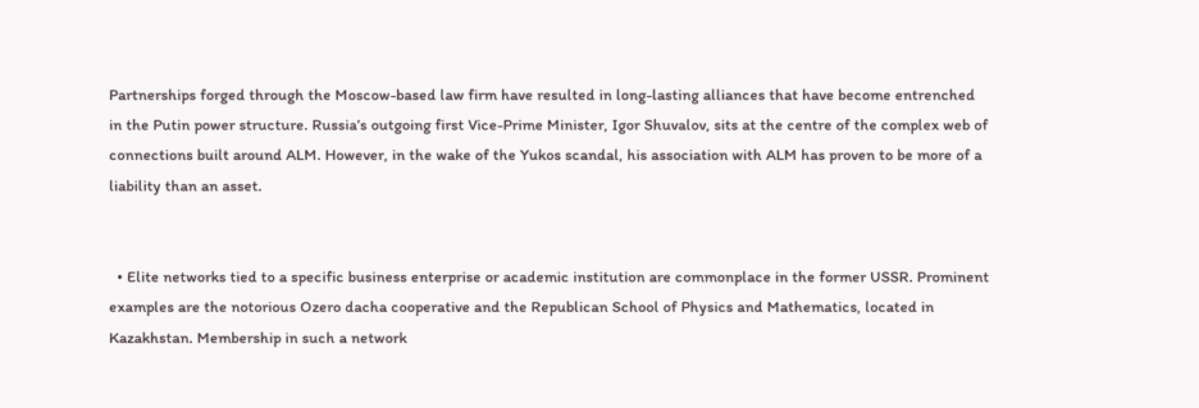Partnerships forged through the Moscow-based law firm have resulted in long-lasting alliances that have become entrenched in the Putin power structure. Russia’s outgoing first Vice-Prime Minister, Igor Shuvalov, sits at the centre of the complex web of connections built around ALM. However, in the wake of the Yukos scandal, his association with ALM has proven to be more of a liability than an asset.


  • Elite networks tied to a specific business enterprise or academic institution are commonplace in the former USSR. Prominent examples are the notorious Ozero dacha cooperative and the Republican School of Physics and Mathematics, located in Kazakhstan. Membership in such a network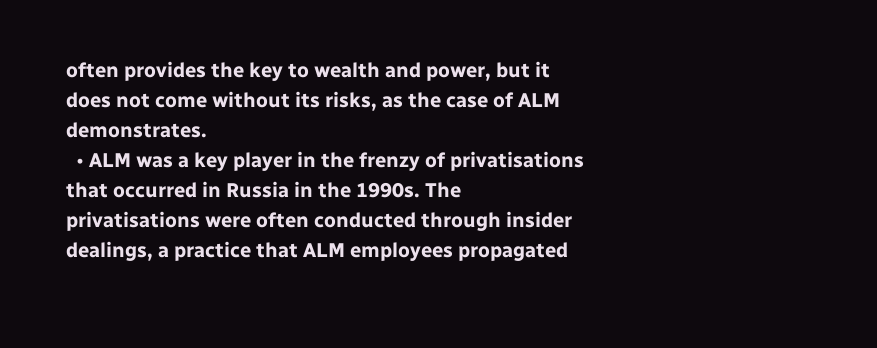often provides the key to wealth and power, but it does not come without its risks, as the case of ALM demonstrates.
  • ALM was a key player in the frenzy of privatisations that occurred in Russia in the 1990s. The privatisations were often conducted through insider dealings, a practice that ALM employees propagated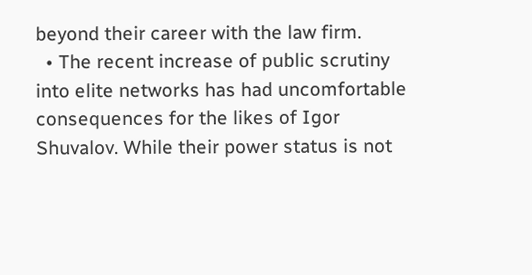beyond their career with the law firm.
  • The recent increase of public scrutiny into elite networks has had uncomfortable consequences for the likes of Igor Shuvalov. While their power status is not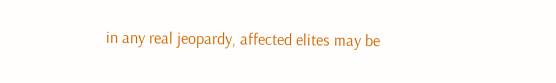in any real jeopardy, affected elites may be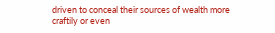driven to conceal their sources of wealth more craftily or even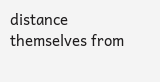distance themselves from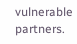vulnerable partners.